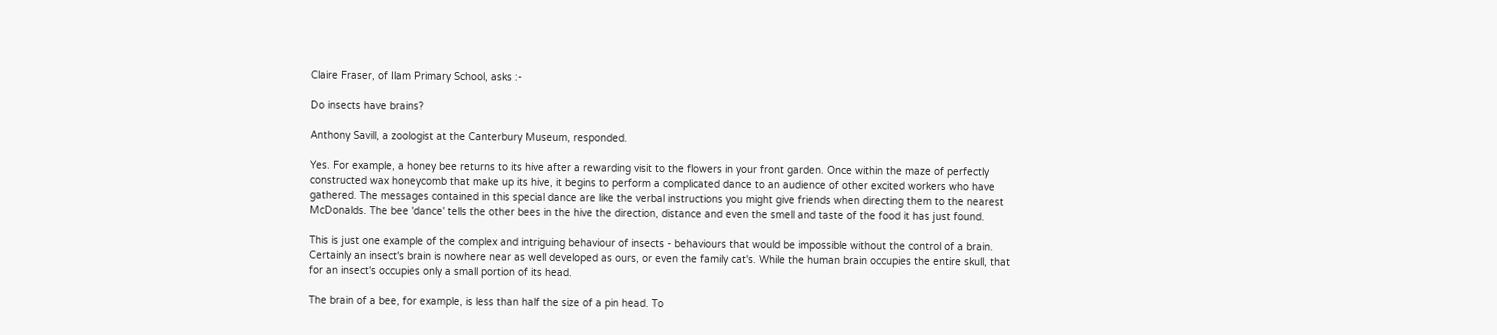Claire Fraser, of Ilam Primary School, asks :-

Do insects have brains?

Anthony Savill, a zoologist at the Canterbury Museum, responded.

Yes. For example, a honey bee returns to its hive after a rewarding visit to the flowers in your front garden. Once within the maze of perfectly constructed wax honeycomb that make up its hive, it begins to perform a complicated dance to an audience of other excited workers who have gathered. The messages contained in this special dance are like the verbal instructions you might give friends when directing them to the nearest McDonalds. The bee 'dance' tells the other bees in the hive the direction, distance and even the smell and taste of the food it has just found.

This is just one example of the complex and intriguing behaviour of insects - behaviours that would be impossible without the control of a brain. Certainly an insect's brain is nowhere near as well developed as ours, or even the family cat's. While the human brain occupies the entire skull, that for an insect's occupies only a small portion of its head.

The brain of a bee, for example, is less than half the size of a pin head. To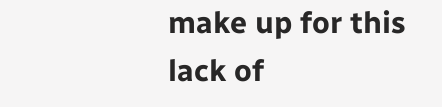make up for this lack of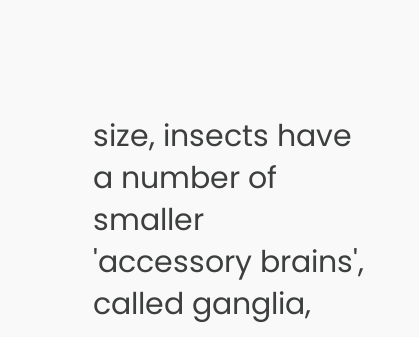size, insects have a number of smaller 'accessory brains', called ganglia,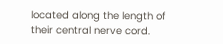located along the length of their central nerve cord.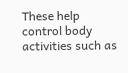These help control body activities such as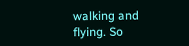walking and flying. So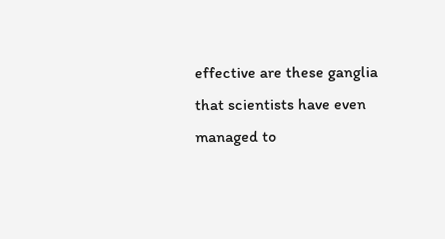effective are these ganglia that scientists have even managed to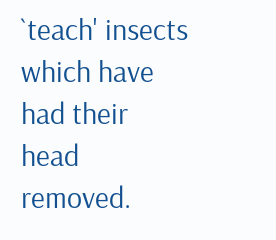`teach' insects which have had their head removed.